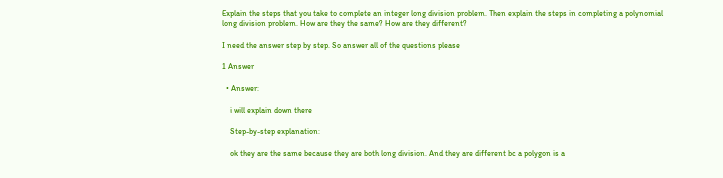Explain the steps that you take to complete an integer long division problem. Then explain the steps in completing a polynomial long division problem. How are they the same? How are they different?

I need the answer step by step. So answer all of the questions please

1 Answer

  • Answer:

    i will explain down there

    Step-by-step explanation:

    ok they are the same because they are both long division. And they are different bc a polygon is a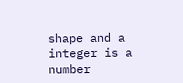shape and a integer is a number